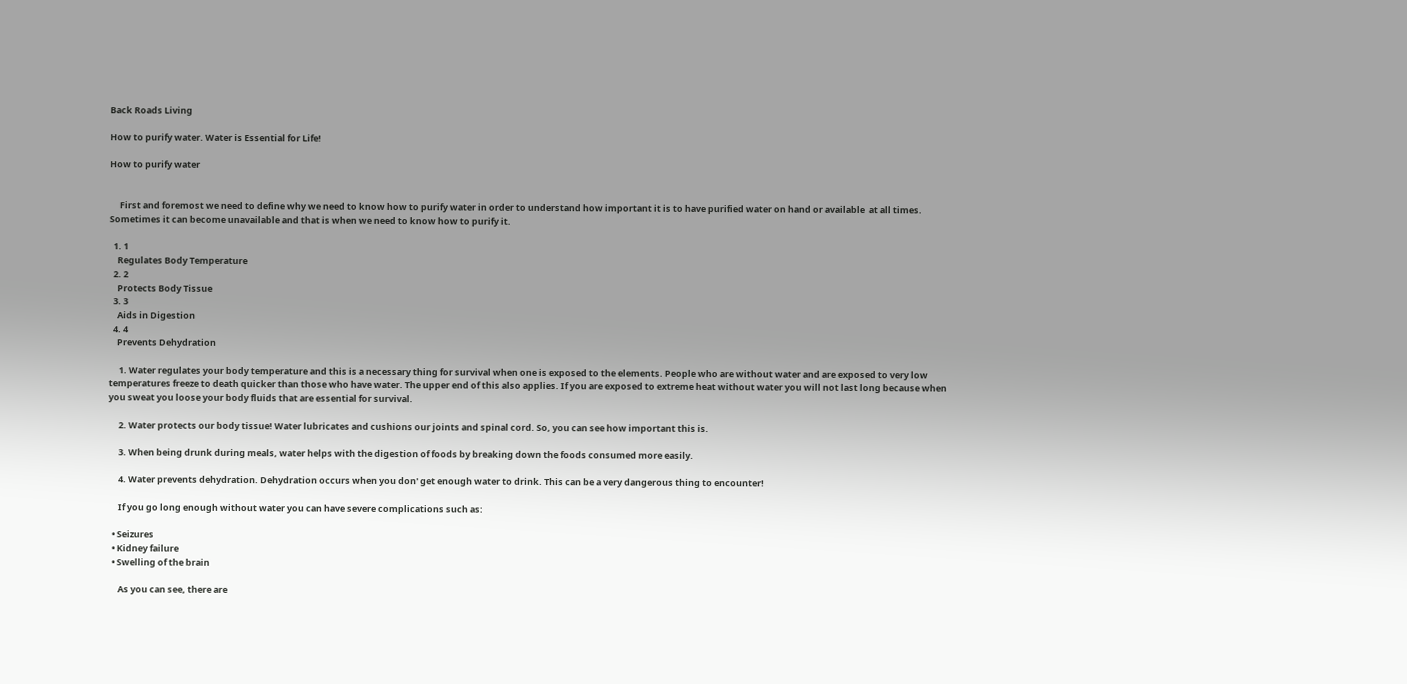Back Roads Living

How to purify water. Water is Essential for Life!

How to purify water


     First and foremost we need to define why we need to know how to purify water in order to understand how important it is to have purified water on hand or available  at all times. Sometimes it can become unavailable and that is when we need to know how to purify it.

  1. 1
    Regulates Body Temperature
  2. 2
    Protects Body Tissue
  3. 3
    Aids in Digestion
  4. 4
    Prevents Dehydration

     1. Water regulates your body temperature and this is a necessary thing for survival when one is exposed to the elements. People who are without water and are exposed to very low temperatures freeze to death quicker than those who have water. The upper end of this also applies. If you are exposed to extreme heat without water you will not last long because when you sweat you loose your body fluids that are essential for survival.

     2. Water protects our body tissue! Water lubricates and cushions our joints and spinal cord. So, you can see how important this is.

     3. When being drunk during meals, water helps with the digestion of foods by breaking down the foods consumed more easily.

     4. Water prevents dehydration. Dehydration occurs when you don' get enough water to drink. This can be a very dangerous thing to encounter!

     If you go long enough without water you can have severe complications such as:

  • Seizures
  • Kidney failure
  • Swelling of the brain

     As you can see, there are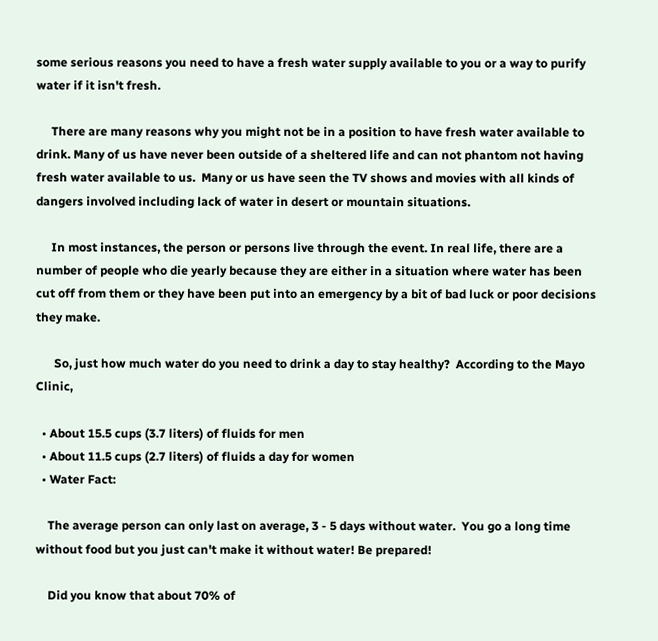some serious reasons you need to have a fresh water supply available to you or a way to purify water if it isn't fresh.

     There are many reasons why you might not be in a position to have fresh water available to drink. Many of us have never been outside of a sheltered life and can not phantom not having fresh water available to us.  Many or us have seen the TV shows and movies with all kinds of dangers involved including lack of water in desert or mountain situations.

     In most instances, the person or persons live through the event. In real life, there are a number of people who die yearly because they are either in a situation where water has been cut off from them or they have been put into an emergency by a bit of bad luck or poor decisions they make.

      So, just how much water do you need to drink a day to stay healthy?  According to the Mayo Clinic,

  • About 15.5 cups (3.7 liters) of fluids for men
  • About 11.5 cups (2.7 liters) of fluids a day for women
  • Water Fact:

    The average person can only last on average, 3 - 5 days without water.  You go a long time without food but you just can't make it without water! Be prepared!

    Did you know that about 70% of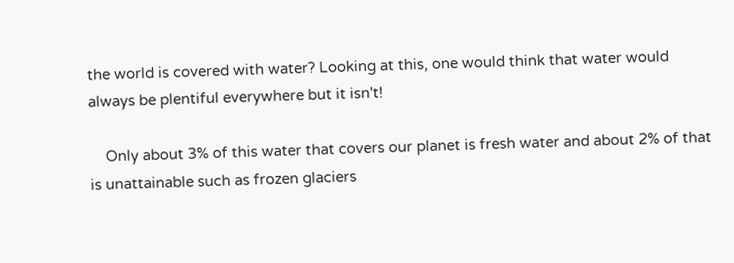the world is covered with water? Looking at this, one would think that water would always be plentiful everywhere but it isn't!

    Only about 3% of this water that covers our planet is fresh water and about 2% of that is unattainable such as frozen glaciers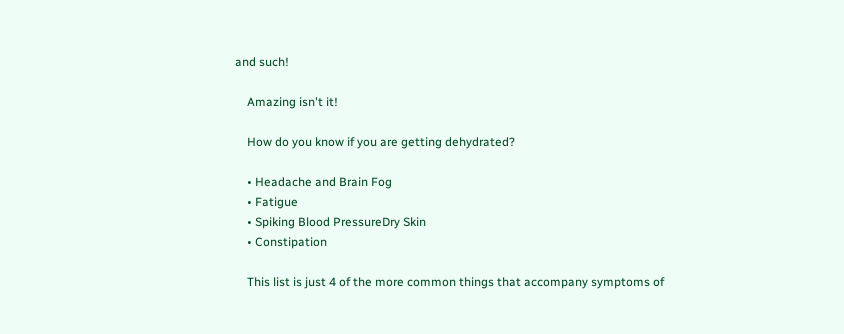and such!

    Amazing isn't it!

    How do you know if you are getting dehydrated?

    • Headache and Brain Fog
    • Fatigue
    • Spiking Blood PressureDry Skin
    • Constipation

    This list is just 4 of the more common things that accompany symptoms of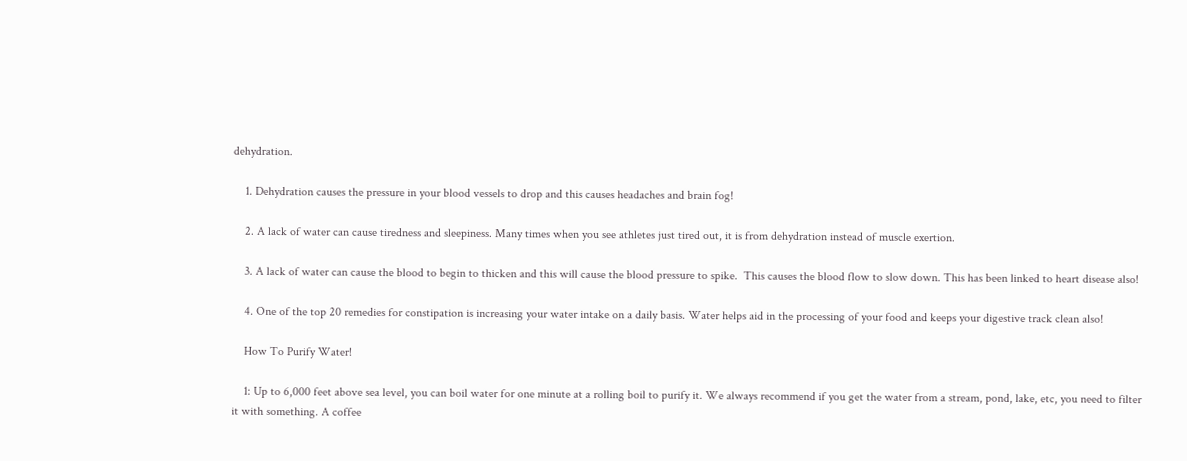dehydration.

    1. Dehydration causes the pressure in your blood vessels to drop and this causes headaches and brain fog!

    2. A lack of water can cause tiredness and sleepiness. Many times when you see athletes just tired out, it is from dehydration instead of muscle exertion.

    3. A lack of water can cause the blood to begin to thicken and this will cause the blood pressure to spike.  This causes the blood flow to slow down. This has been linked to heart disease also!

    4. One of the top 20 remedies for constipation is increasing your water intake on a daily basis. Water helps aid in the processing of your food and keeps your digestive track clean also!

    How To Purify Water!

    1: Up to 6,000 feet above sea level, you can boil water for one minute at a rolling boil to purify it. We always recommend if you get the water from a stream, pond, lake, etc, you need to filter it with something. A coffee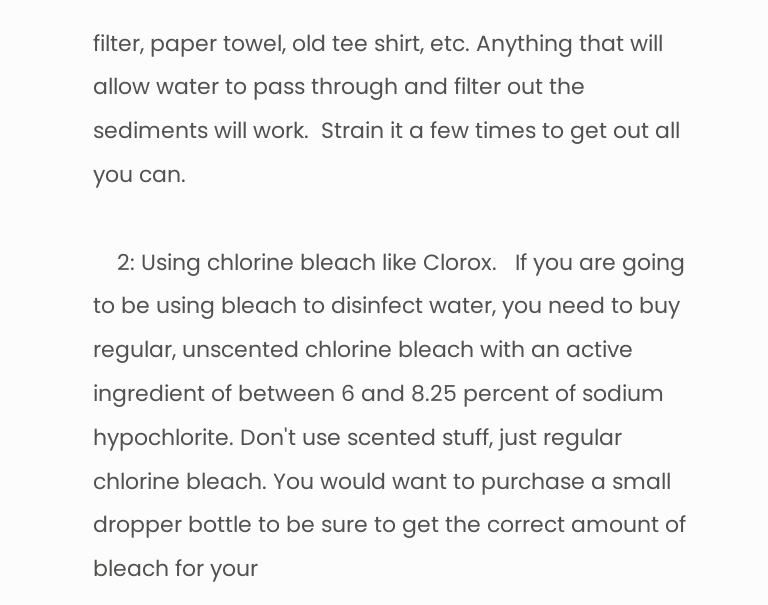filter, paper towel, old tee shirt, etc. Anything that will allow water to pass through and filter out the sediments will work.  Strain it a few times to get out all you can.

    2: Using chlorine bleach like Clorox.   If you are going to be using bleach to disinfect water, you need to buy regular, unscented chlorine bleach with an active ingredient of between 6 and 8.25 percent of sodium hypochlorite. Don't use scented stuff, just regular chlorine bleach. You would want to purchase a small dropper bottle to be sure to get the correct amount of bleach for your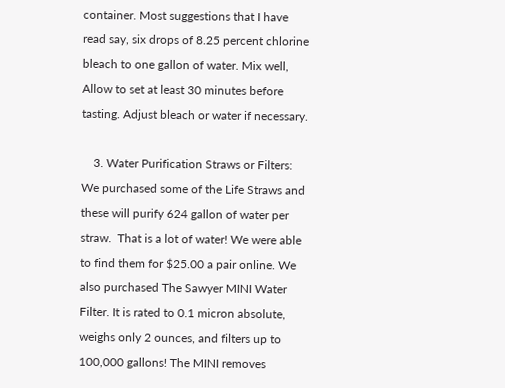container. Most suggestions that I have read say, six drops of 8.25 percent chlorine bleach to one gallon of water. Mix well, Allow to set at least 30 minutes before tasting. Adjust bleach or water if necessary.

    3. Water Purification Straws or Filters: We purchased some of the Life Straws and these will purify 624 gallon of water per straw.  That is a lot of water! We were able to find them for $25.00 a pair online. We also purchased The Sawyer MINI Water Filter. It is rated to 0.1 micron absolute, weighs only 2 ounces, and filters up to 100,000 gallons! The MINI removes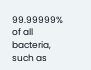99.99999% of all bacteria, such as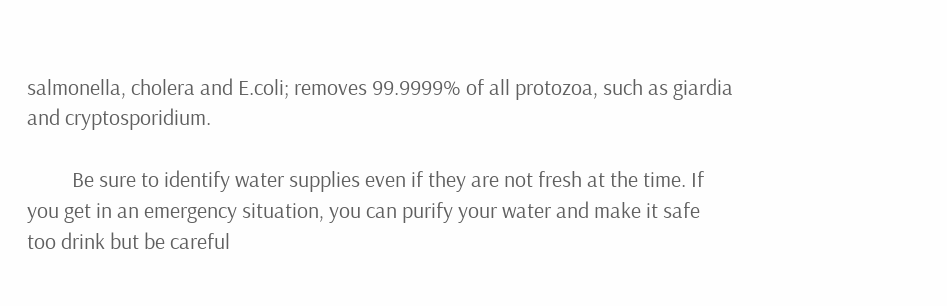salmonella, cholera and E.coli; removes 99.9999% of all protozoa, such as giardia and cryptosporidium.

         Be sure to identify water supplies even if they are not fresh at the time. If you get in an emergency situation, you can purify your water and make it safe too drink but be careful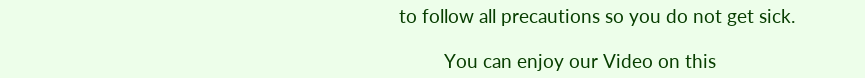to follow all precautions so you do not get sick.

         You can enjoy our Video on this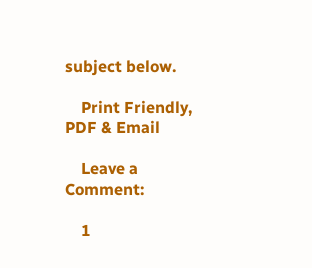subject below.

    Print Friendly, PDF & Email

    Leave a Comment:

    1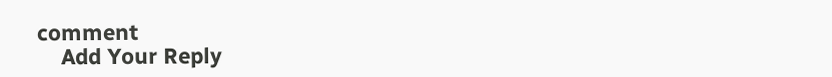comment
    Add Your Reply